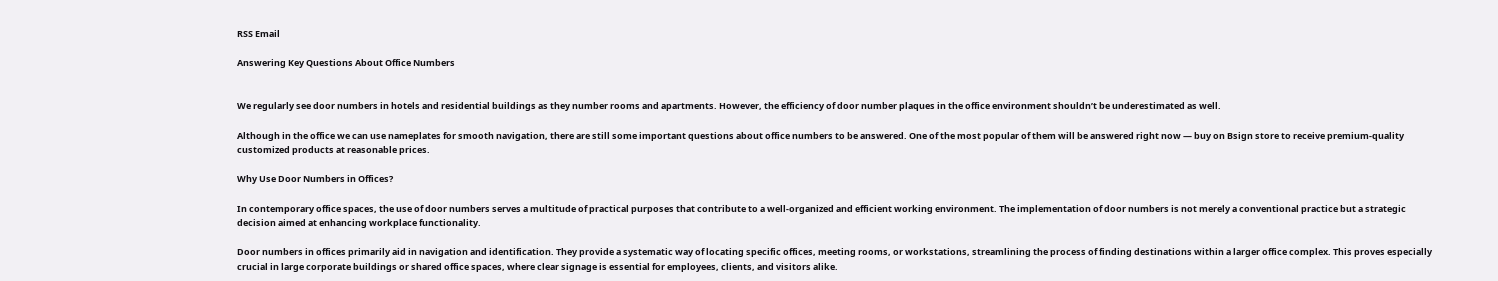RSS Email

Answering Key Questions About Office Numbers


We regularly see door numbers in hotels and residential buildings as they number rooms and apartments. However, the efficiency of door number plaques in the office environment shouldn’t be underestimated as well.

Although in the office we can use nameplates for smooth navigation, there are still some important questions about office numbers to be answered. One of the most popular of them will be answered right now — buy on Bsign store to receive premium-quality customized products at reasonable prices.

Why Use Door Numbers in Offices?

In contemporary office spaces, the use of door numbers serves a multitude of practical purposes that contribute to a well-organized and efficient working environment. The implementation of door numbers is not merely a conventional practice but a strategic decision aimed at enhancing workplace functionality.

Door numbers in offices primarily aid in navigation and identification. They provide a systematic way of locating specific offices, meeting rooms, or workstations, streamlining the process of finding destinations within a larger office complex. This proves especially crucial in large corporate buildings or shared office spaces, where clear signage is essential for employees, clients, and visitors alike.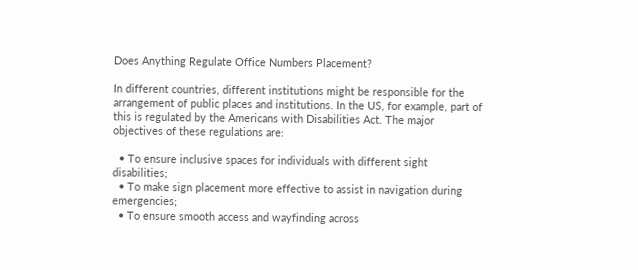Does Anything Regulate Office Numbers Placement?

In different countries, different institutions might be responsible for the arrangement of public places and institutions. In the US, for example, part of this is regulated by the Americans with Disabilities Act. The major objectives of these regulations are:

  • To ensure inclusive spaces for individuals with different sight disabilities;
  • To make sign placement more effective to assist in navigation during emergencies;
  • To ensure smooth access and wayfinding across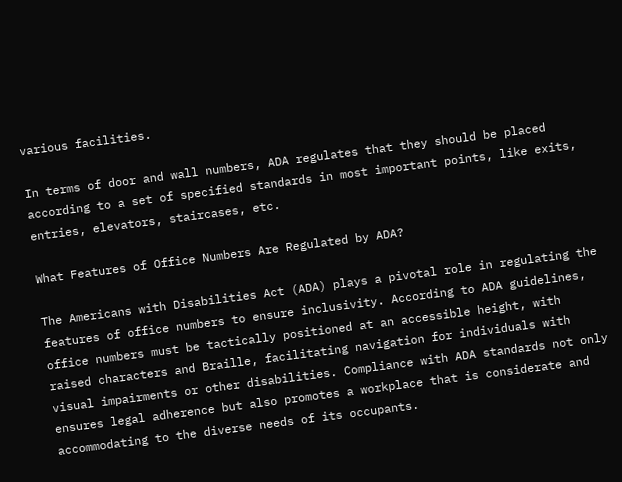various facilities.

In terms of door and wall numbers, ADA regulates that they should be placed according to a set of specified standards in most important points, like exits, entries, elevators, staircases, etc.

What Features of Office Numbers Are Regulated by ADA?

The Americans with Disabilities Act (ADA) plays a pivotal role in regulating the features of office numbers to ensure inclusivity. According to ADA guidelines, office numbers must be tactically positioned at an accessible height, with raised characters and Braille, facilitating navigation for individuals with visual impairments or other disabilities. Compliance with ADA standards not only ensures legal adherence but also promotes a workplace that is considerate and accommodating to the diverse needs of its occupants.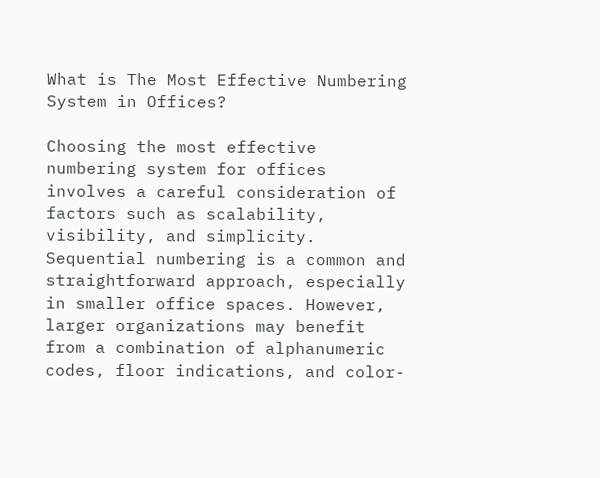What is The Most Effective Numbering System in Offices?

Choosing the most effective numbering system for offices involves a careful consideration of factors such as scalability, visibility, and simplicity. Sequential numbering is a common and straightforward approach, especially in smaller office spaces. However, larger organizations may benefit from a combination of alphanumeric codes, floor indications, and color-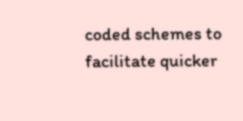coded schemes to facilitate quicker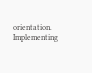orientation. Implementing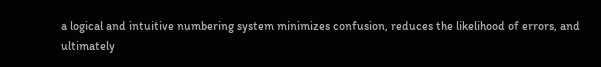a logical and intuitive numbering system minimizes confusion, reduces the likelihood of errors, and ultimately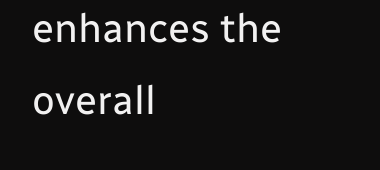enhances the overall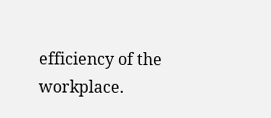efficiency of the workplace.